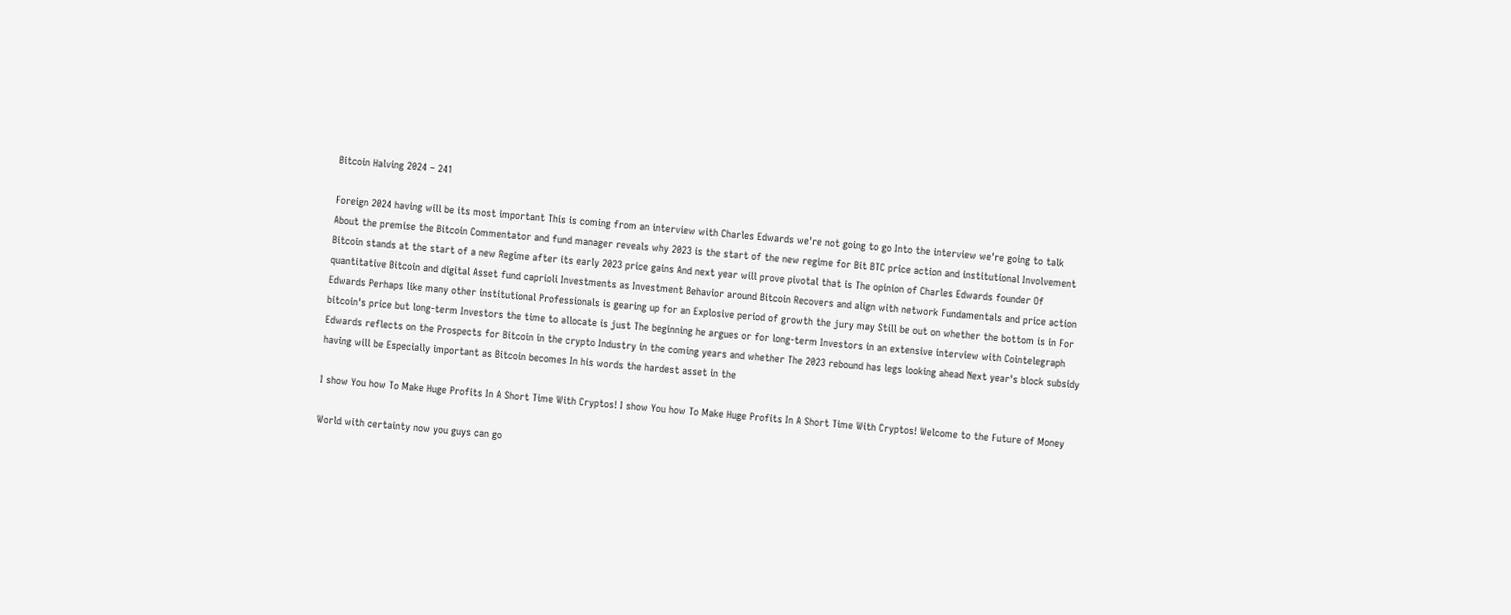Bitcoin Halving 2024 – 241

Foreign 2024 having will be its most important This is coming from an interview with Charles Edwards we're not going to go Into the interview we're going to talk About the premise the Bitcoin Commentator and fund manager reveals why 2023 is the start of the new regime for Bit BTC price action and institutional Involvement Bitcoin stands at the start of a new Regime after its early 2023 price gains And next year will prove pivotal that is The opinion of Charles Edwards founder Of quantitative Bitcoin and digital Asset fund caprioli Investments as Investment Behavior around Bitcoin Recovers and align with network Fundamentals and price action Edwards Perhaps like many other institutional Professionals is gearing up for an Explosive period of growth the jury may Still be out on whether the bottom is in For bitcoin's price but long-term Investors the time to allocate is just The beginning he argues or for long-term Investors in an extensive interview with Cointelegraph Edwards reflects on the Prospects for Bitcoin in the crypto Industry in the coming years and whether The 2023 rebound has legs looking ahead Next year's block subsidy having will be Especially important as Bitcoin becomes In his words the hardest asset in the

I show You how To Make Huge Profits In A Short Time With Cryptos! I show You how To Make Huge Profits In A Short Time With Cryptos! Welcome to the Future of Money

World with certainty now you guys can go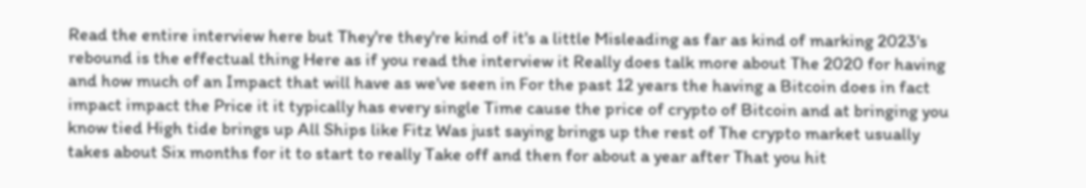Read the entire interview here but They're they're kind of it's a little Misleading as far as kind of marking 2023's rebound is the effectual thing Here as if you read the interview it Really does talk more about The 2020 for having and how much of an Impact that will have as we've seen in For the past 12 years the having a Bitcoin does in fact impact impact the Price it it typically has every single Time cause the price of crypto of Bitcoin and at bringing you know tied High tide brings up All Ships like Fitz Was just saying brings up the rest of The crypto market usually takes about Six months for it to start to really Take off and then for about a year after That you hit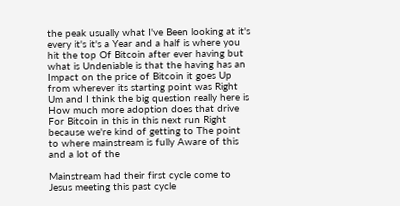the peak usually what I've Been looking at it's every it's it's a Year and a half is where you hit the top Of Bitcoin after ever having but what is Undeniable is that the having has an Impact on the price of Bitcoin it goes Up from wherever its starting point was Right Um and I think the big question really here is How much more adoption does that drive For Bitcoin in this in this next run Right because we're kind of getting to The point to where mainstream is fully Aware of this and a lot of the

Mainstream had their first cycle come to Jesus meeting this past cycle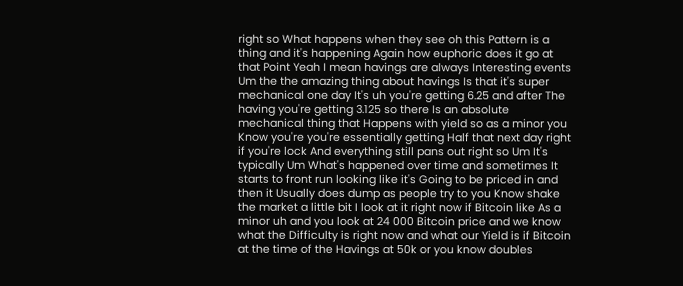right so What happens when they see oh this Pattern is a thing and it's happening Again how euphoric does it go at that Point Yeah I mean havings are always Interesting events Um the the amazing thing about havings Is that it's super mechanical one day It's uh you're getting 6.25 and after The having you're getting 3.125 so there Is an absolute mechanical thing that Happens with yield so as a minor you Know you're you're essentially getting Half that next day right if you're lock And everything still pans out right so Um It's typically Um What's happened over time and sometimes It starts to front run looking like it's Going to be priced in and then it Usually does dump as people try to you Know shake the market a little bit I look at it right now if Bitcoin like As a minor uh and you look at 24 000 Bitcoin price and we know what the Difficulty is right now and what our Yield is if Bitcoin at the time of the Havings at 50k or you know doubles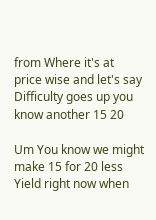from Where it's at price wise and let's say Difficulty goes up you know another 15 20

Um You know we might make 15 for 20 less Yield right now when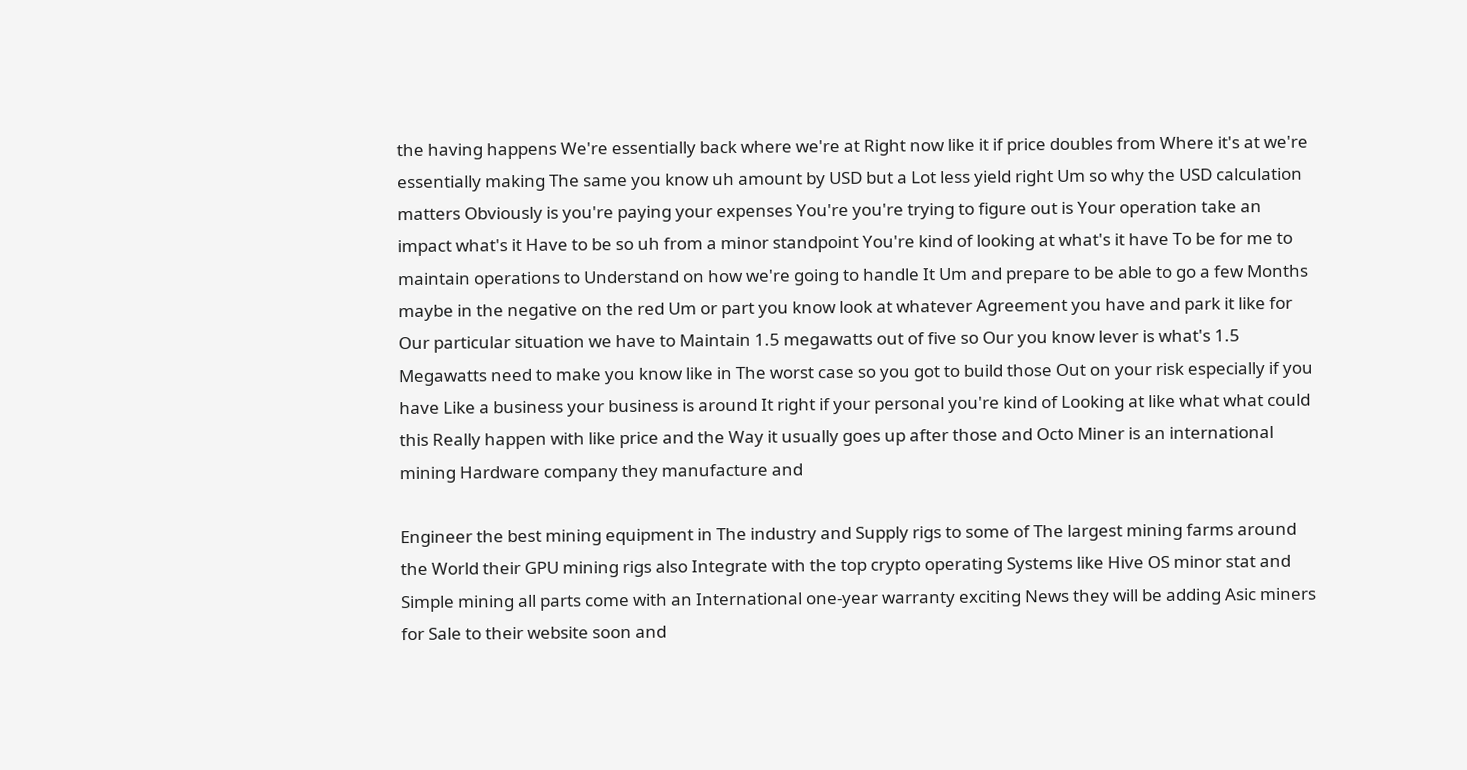the having happens We're essentially back where we're at Right now like it if price doubles from Where it's at we're essentially making The same you know uh amount by USD but a Lot less yield right Um so why the USD calculation matters Obviously is you're paying your expenses You're you're trying to figure out is Your operation take an impact what's it Have to be so uh from a minor standpoint You're kind of looking at what's it have To be for me to maintain operations to Understand on how we're going to handle It Um and prepare to be able to go a few Months maybe in the negative on the red Um or part you know look at whatever Agreement you have and park it like for Our particular situation we have to Maintain 1.5 megawatts out of five so Our you know lever is what's 1.5 Megawatts need to make you know like in The worst case so you got to build those Out on your risk especially if you have Like a business your business is around It right if your personal you're kind of Looking at like what what could this Really happen with like price and the Way it usually goes up after those and Octo Miner is an international mining Hardware company they manufacture and

Engineer the best mining equipment in The industry and Supply rigs to some of The largest mining farms around the World their GPU mining rigs also Integrate with the top crypto operating Systems like Hive OS minor stat and Simple mining all parts come with an International one-year warranty exciting News they will be adding Asic miners for Sale to their website soon and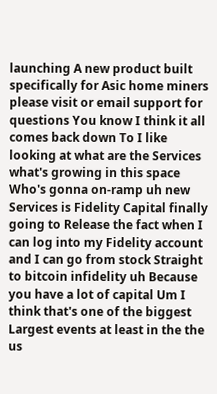launching A new product built specifically for Asic home miners please visit or email support for questions You know I think it all comes back down To I like looking at what are the Services what's growing in this space Who's gonna on-ramp uh new Services is Fidelity Capital finally going to Release the fact when I can log into my Fidelity account and I can go from stock Straight to bitcoin infidelity uh Because you have a lot of capital Um I think that's one of the biggest Largest events at least in the the us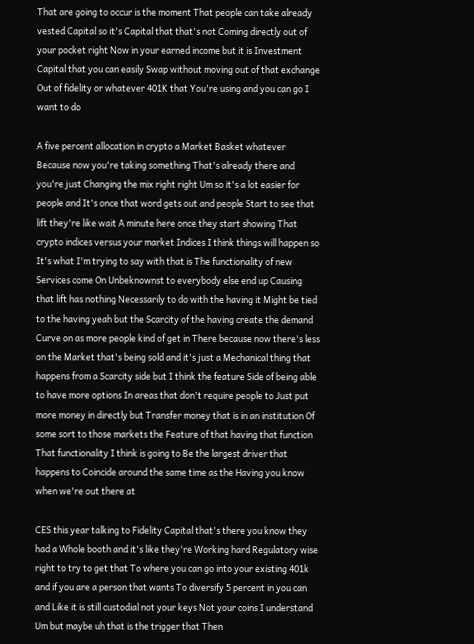That are going to occur is the moment That people can take already vested Capital so it's Capital that that's not Coming directly out of your pocket right Now in your earned income but it is Investment Capital that you can easily Swap without moving out of that exchange Out of fidelity or whatever 401K that You're using and you can go I want to do

A five percent allocation in crypto a Market Basket whatever Because now you're taking something That's already there and you're just Changing the mix right right Um so it's a lot easier for people and It's once that word gets out and people Start to see that lift they're like wait A minute here once they start showing That crypto indices versus your market Indices I think things will happen so It's what I'm trying to say with that is The functionality of new Services come On Unbeknownst to everybody else end up Causing that lift has nothing Necessarily to do with the having it Might be tied to the having yeah but the Scarcity of the having create the demand Curve on as more people kind of get in There because now there's less on the Market that's being sold and it's just a Mechanical thing that happens from a Scarcity side but I think the feature Side of being able to have more options In areas that don't require people to Just put more money in directly but Transfer money that is in an institution Of some sort to those markets the Feature of that having that function That functionality I think is going to Be the largest driver that happens to Coincide around the same time as the Having you know when we're out there at

CES this year talking to Fidelity Capital that's there you know they had a Whole booth and it's like they're Working hard Regulatory wise right to try to get that To where you can go into your existing 401k and if you are a person that wants To diversify 5 percent in you can and Like it is still custodial not your keys Not your coins I understand Um but maybe uh that is the trigger that Then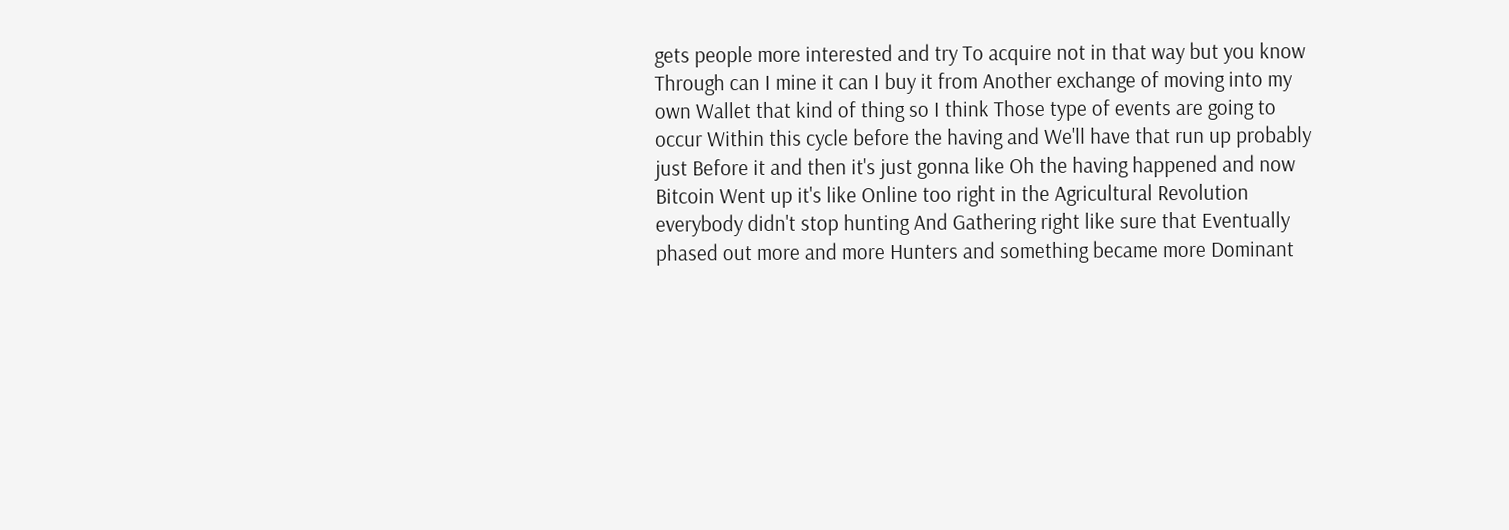gets people more interested and try To acquire not in that way but you know Through can I mine it can I buy it from Another exchange of moving into my own Wallet that kind of thing so I think Those type of events are going to occur Within this cycle before the having and We'll have that run up probably just Before it and then it's just gonna like Oh the having happened and now Bitcoin Went up it's like Online too right in the Agricultural Revolution everybody didn't stop hunting And Gathering right like sure that Eventually phased out more and more Hunters and something became more Dominant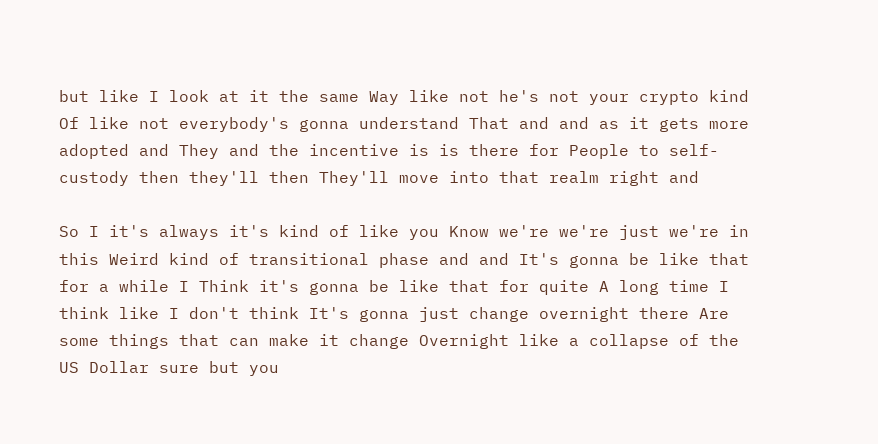but like I look at it the same Way like not he's not your crypto kind Of like not everybody's gonna understand That and and as it gets more adopted and They and the incentive is is there for People to self-custody then they'll then They'll move into that realm right and

So I it's always it's kind of like you Know we're we're just we're in this Weird kind of transitional phase and and It's gonna be like that for a while I Think it's gonna be like that for quite A long time I think like I don't think It's gonna just change overnight there Are some things that can make it change Overnight like a collapse of the US Dollar sure but you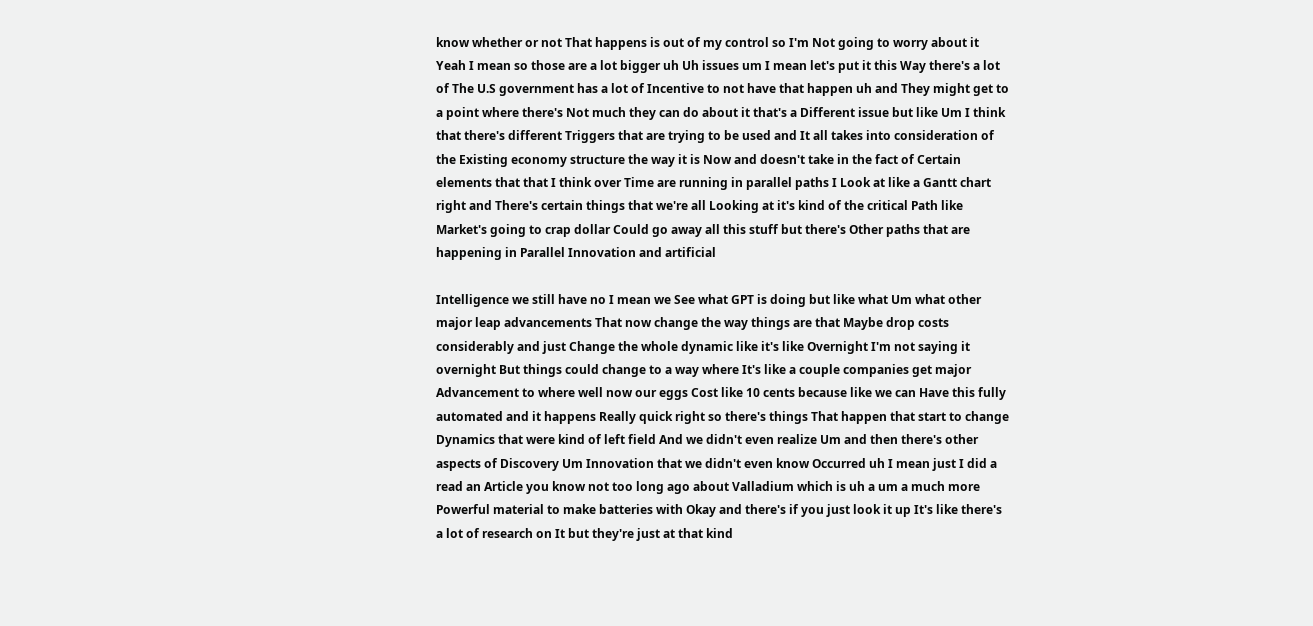know whether or not That happens is out of my control so I'm Not going to worry about it Yeah I mean so those are a lot bigger uh Uh issues um I mean let's put it this Way there's a lot of The U.S government has a lot of Incentive to not have that happen uh and They might get to a point where there's Not much they can do about it that's a Different issue but like Um I think that there's different Triggers that are trying to be used and It all takes into consideration of the Existing economy structure the way it is Now and doesn't take in the fact of Certain elements that that I think over Time are running in parallel paths I Look at like a Gantt chart right and There's certain things that we're all Looking at it's kind of the critical Path like Market's going to crap dollar Could go away all this stuff but there's Other paths that are happening in Parallel Innovation and artificial

Intelligence we still have no I mean we See what GPT is doing but like what Um what other major leap advancements That now change the way things are that Maybe drop costs considerably and just Change the whole dynamic like it's like Overnight I'm not saying it overnight But things could change to a way where It's like a couple companies get major Advancement to where well now our eggs Cost like 10 cents because like we can Have this fully automated and it happens Really quick right so there's things That happen that start to change Dynamics that were kind of left field And we didn't even realize Um and then there's other aspects of Discovery Um Innovation that we didn't even know Occurred uh I mean just I did a read an Article you know not too long ago about Valladium which is uh a um a much more Powerful material to make batteries with Okay and there's if you just look it up It's like there's a lot of research on It but they're just at that kind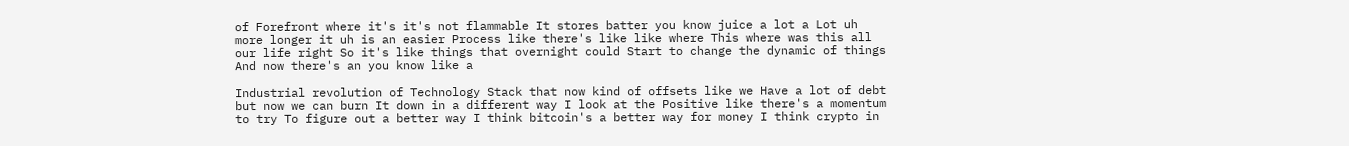of Forefront where it's it's not flammable It stores batter you know juice a lot a Lot uh more longer it uh is an easier Process like there's like like where This where was this all our life right So it's like things that overnight could Start to change the dynamic of things And now there's an you know like a

Industrial revolution of Technology Stack that now kind of offsets like we Have a lot of debt but now we can burn It down in a different way I look at the Positive like there's a momentum to try To figure out a better way I think bitcoin's a better way for money I think crypto in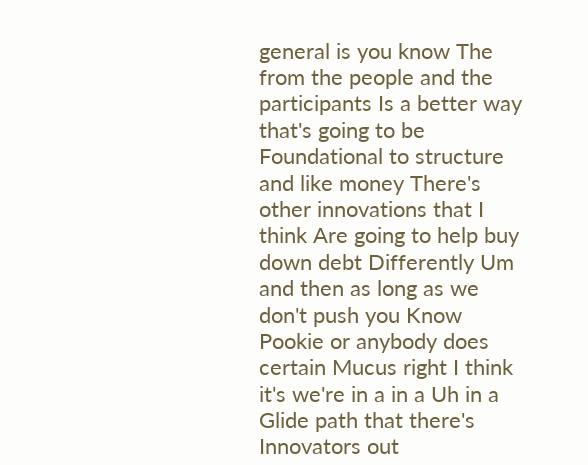general is you know The from the people and the participants Is a better way that's going to be Foundational to structure and like money There's other innovations that I think Are going to help buy down debt Differently Um and then as long as we don't push you Know Pookie or anybody does certain Mucus right I think it's we're in a in a Uh in a Glide path that there's Innovators out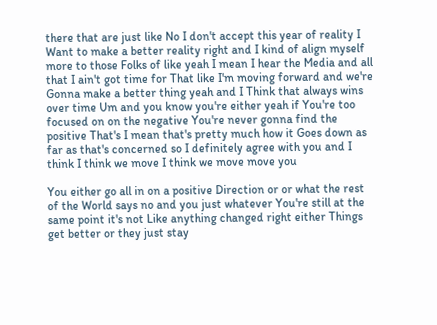there that are just like No I don't accept this year of reality I Want to make a better reality right and I kind of align myself more to those Folks of like yeah I mean I hear the Media and all that I ain't got time for That like I'm moving forward and we're Gonna make a better thing yeah and I Think that always wins over time Um and you know you're either yeah if You're too focused on on the negative You're never gonna find the positive That's I mean that's pretty much how it Goes down as far as that's concerned so I definitely agree with you and I think I think we move I think we move move you

You either go all in on a positive Direction or or what the rest of the World says no and you just whatever You're still at the same point it's not Like anything changed right either Things get better or they just stay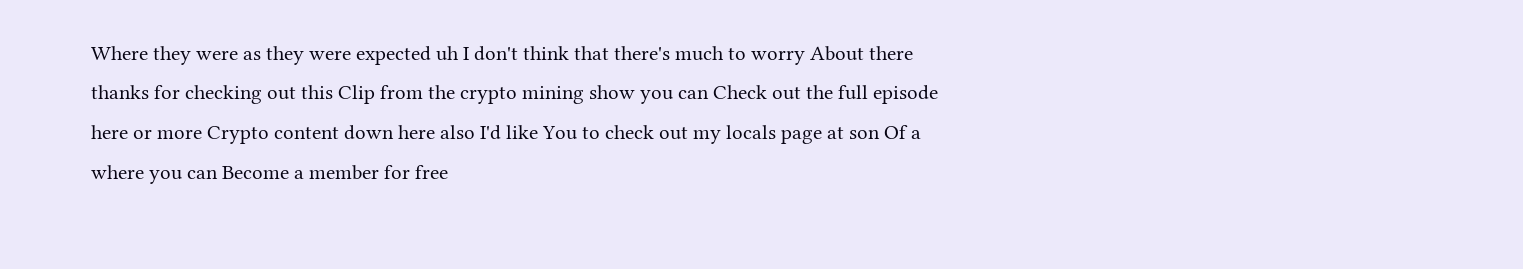Where they were as they were expected uh I don't think that there's much to worry About there thanks for checking out this Clip from the crypto mining show you can Check out the full episode here or more Crypto content down here also I'd like You to check out my locals page at son Of a where you can Become a member for free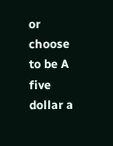or choose to be A five dollar a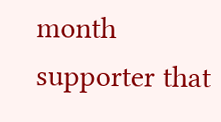month supporter that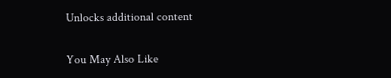Unlocks additional content

You May Also Like